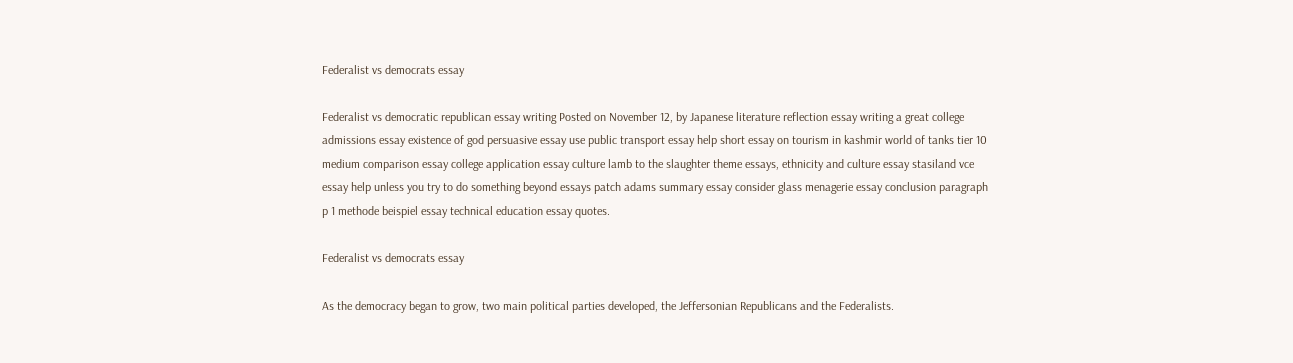Federalist vs democrats essay

Federalist vs democratic republican essay writing Posted on November 12, by Japanese literature reflection essay writing a great college admissions essay existence of god persuasive essay use public transport essay help short essay on tourism in kashmir world of tanks tier 10 medium comparison essay college application essay culture lamb to the slaughter theme essays, ethnicity and culture essay stasiland vce essay help unless you try to do something beyond essays patch adams summary essay consider glass menagerie essay conclusion paragraph p 1 methode beispiel essay technical education essay quotes.

Federalist vs democrats essay

As the democracy began to grow, two main political parties developed, the Jeffersonian Republicans and the Federalists.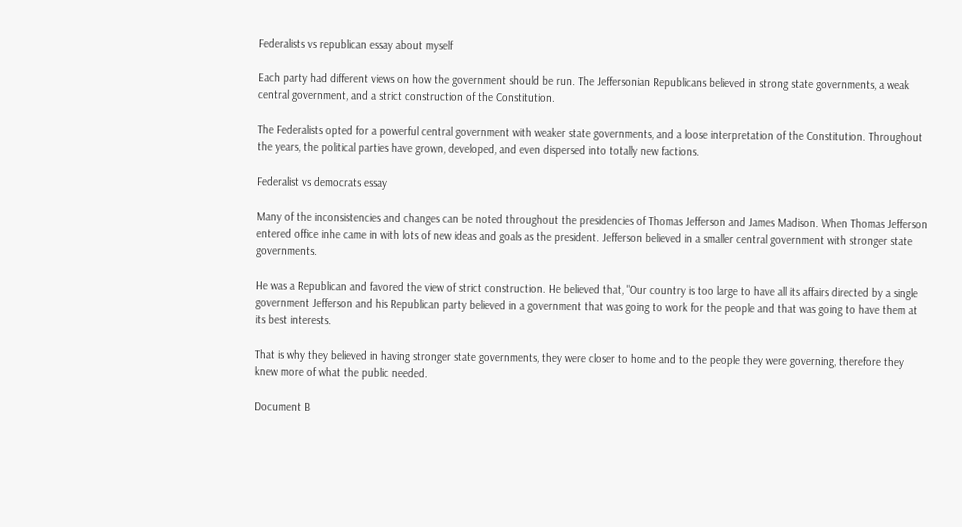Federalists vs republican essay about myself

Each party had different views on how the government should be run. The Jeffersonian Republicans believed in strong state governments, a weak central government, and a strict construction of the Constitution.

The Federalists opted for a powerful central government with weaker state governments, and a loose interpretation of the Constitution. Throughout the years, the political parties have grown, developed, and even dispersed into totally new factions.

Federalist vs democrats essay

Many of the inconsistencies and changes can be noted throughout the presidencies of Thomas Jefferson and James Madison. When Thomas Jefferson entered office inhe came in with lots of new ideas and goals as the president. Jefferson believed in a smaller central government with stronger state governments.

He was a Republican and favored the view of strict construction. He believed that, "Our country is too large to have all its affairs directed by a single government Jefferson and his Republican party believed in a government that was going to work for the people and that was going to have them at its best interests.

That is why they believed in having stronger state governments, they were closer to home and to the people they were governing, therefore they knew more of what the public needed.

Document B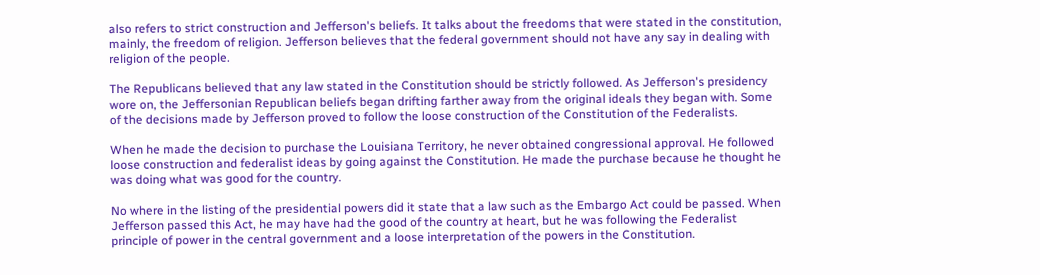also refers to strict construction and Jefferson's beliefs. It talks about the freedoms that were stated in the constitution, mainly, the freedom of religion. Jefferson believes that the federal government should not have any say in dealing with religion of the people.

The Republicans believed that any law stated in the Constitution should be strictly followed. As Jefferson's presidency wore on, the Jeffersonian Republican beliefs began drifting farther away from the original ideals they began with. Some of the decisions made by Jefferson proved to follow the loose construction of the Constitution of the Federalists.

When he made the decision to purchase the Louisiana Territory, he never obtained congressional approval. He followed loose construction and federalist ideas by going against the Constitution. He made the purchase because he thought he was doing what was good for the country.

No where in the listing of the presidential powers did it state that a law such as the Embargo Act could be passed. When Jefferson passed this Act, he may have had the good of the country at heart, but he was following the Federalist principle of power in the central government and a loose interpretation of the powers in the Constitution.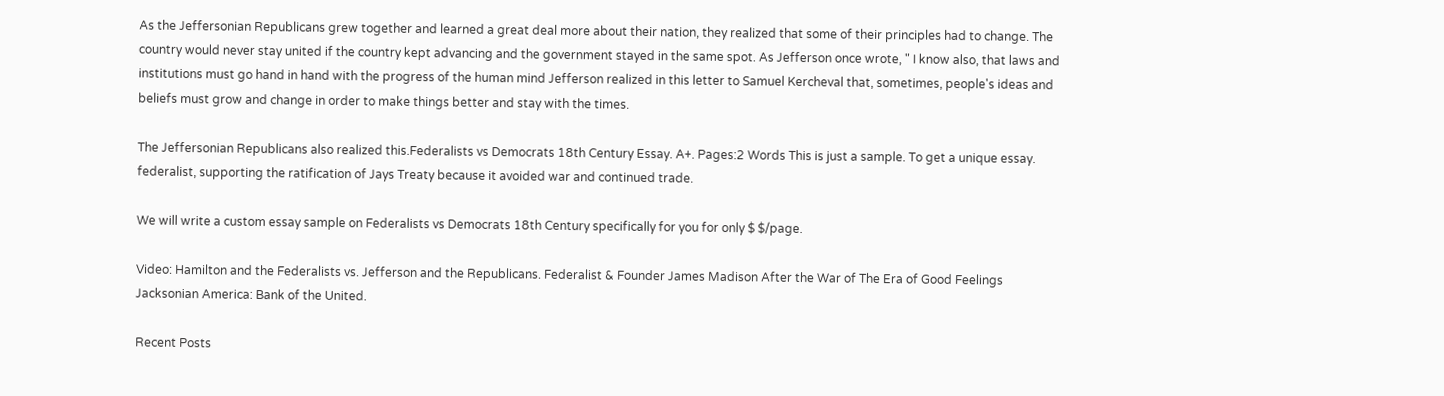As the Jeffersonian Republicans grew together and learned a great deal more about their nation, they realized that some of their principles had to change. The country would never stay united if the country kept advancing and the government stayed in the same spot. As Jefferson once wrote, " I know also, that laws and institutions must go hand in hand with the progress of the human mind Jefferson realized in this letter to Samuel Kercheval that, sometimes, people's ideas and beliefs must grow and change in order to make things better and stay with the times.

The Jeffersonian Republicans also realized this.Federalists vs Democrats 18th Century Essay. A+. Pages:2 Words This is just a sample. To get a unique essay. federalist, supporting the ratification of Jays Treaty because it avoided war and continued trade.

We will write a custom essay sample on Federalists vs Democrats 18th Century specifically for you for only $ $/page.

Video: Hamilton and the Federalists vs. Jefferson and the Republicans. Federalist & Founder James Madison After the War of The Era of Good Feelings Jacksonian America: Bank of the United.

Recent Posts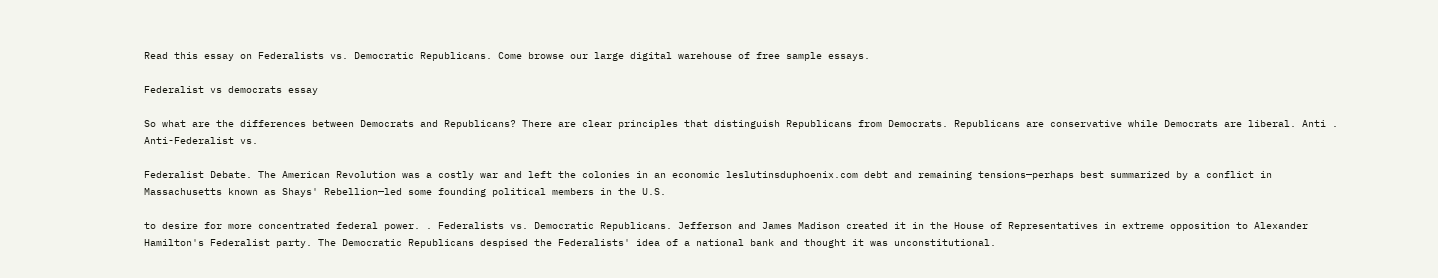Read this essay on Federalists vs. Democratic Republicans. Come browse our large digital warehouse of free sample essays.

Federalist vs democrats essay

So what are the differences between Democrats and Republicans? There are clear principles that distinguish Republicans from Democrats. Republicans are conservative while Democrats are liberal. Anti . Anti-Federalist vs.

Federalist Debate. The American Revolution was a costly war and left the colonies in an economic leslutinsduphoenix.com debt and remaining tensions—perhaps best summarized by a conflict in Massachusetts known as Shays' Rebellion—led some founding political members in the U.S.

to desire for more concentrated federal power. . Federalists vs. Democratic Republicans. Jefferson and James Madison created it in the House of Representatives in extreme opposition to Alexander Hamilton's Federalist party. The Democratic Republicans despised the Federalists' idea of a national bank and thought it was unconstitutional.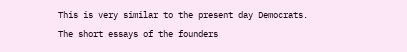This is very similar to the present day Democrats. The short essays of the founders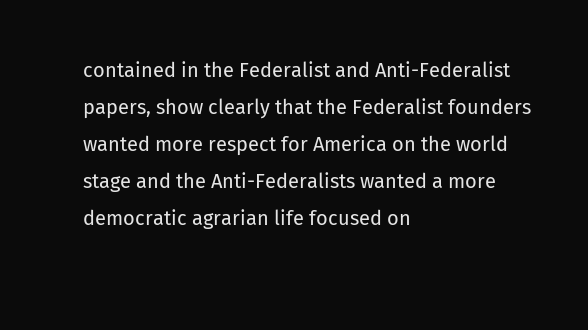contained in the Federalist and Anti-Federalist papers, show clearly that the Federalist founders wanted more respect for America on the world stage and the Anti-Federalists wanted a more democratic agrarian life focused on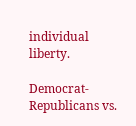individual liberty.

Democrat-Republicans vs.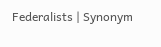Federalists | Synonym